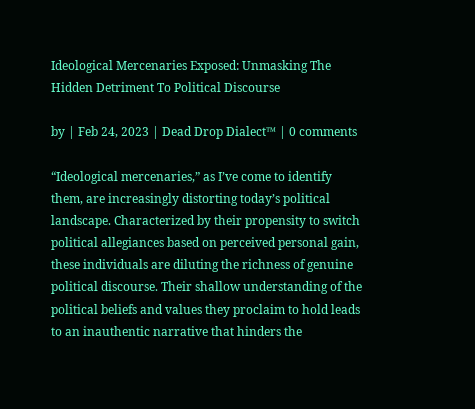Ideological Mercenaries Exposed: Unmasking The Hidden Detriment To Political Discourse

by | Feb 24, 2023 | Dead Drop Dialect™ | 0 comments

“Ideological mercenaries,” as I’ve come to identify them, are increasingly distorting today’s political landscape. Characterized by their propensity to switch political allegiances based on perceived personal gain, these individuals are diluting the richness of genuine political discourse. Their shallow understanding of the political beliefs and values they proclaim to hold leads to an inauthentic narrative that hinders the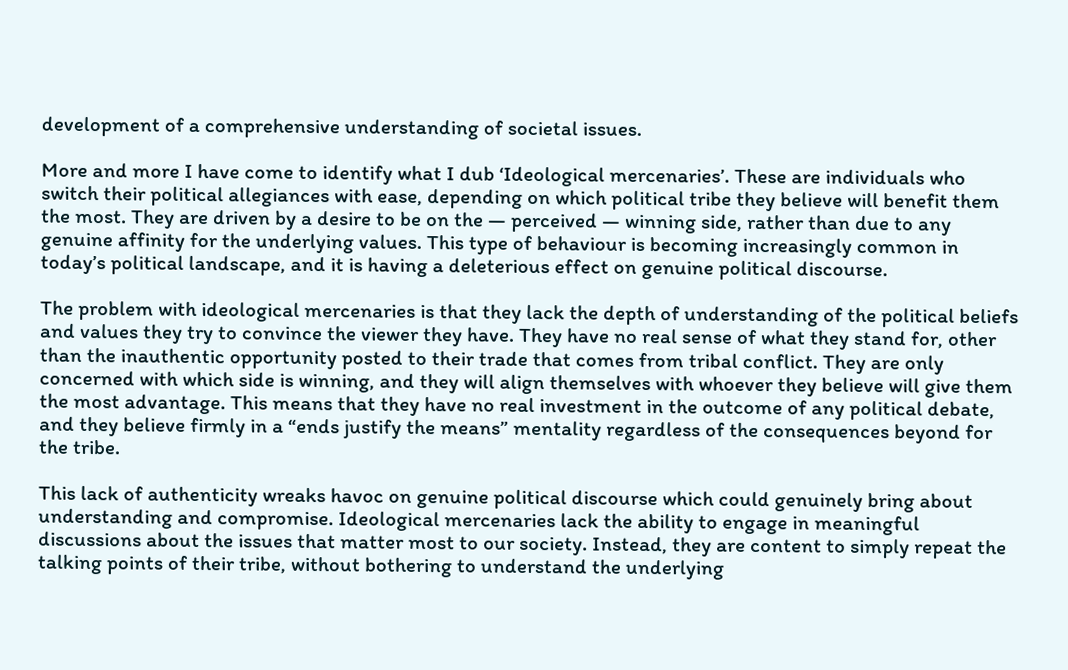development of a comprehensive understanding of societal issues.

More and more I have come to identify what I dub ‘Ideological mercenaries’. These are individuals who switch their political allegiances with ease, depending on which political tribe they believe will benefit them the most. They are driven by a desire to be on the — perceived — winning side, rather than due to any genuine affinity for the underlying values. This type of behaviour is becoming increasingly common in today’s political landscape, and it is having a deleterious effect on genuine political discourse.

The problem with ideological mercenaries is that they lack the depth of understanding of the political beliefs and values they try to convince the viewer they have. They have no real sense of what they stand for, other than the inauthentic opportunity posted to their trade that comes from tribal conflict. They are only concerned with which side is winning, and they will align themselves with whoever they believe will give them the most advantage. This means that they have no real investment in the outcome of any political debate, and they believe firmly in a “ends justify the means” mentality regardless of the consequences beyond for the tribe.

This lack of authenticity wreaks havoc on genuine political discourse which could genuinely bring about understanding and compromise. Ideological mercenaries lack the ability to engage in meaningful discussions about the issues that matter most to our society. Instead, they are content to simply repeat the talking points of their tribe, without bothering to understand the underlying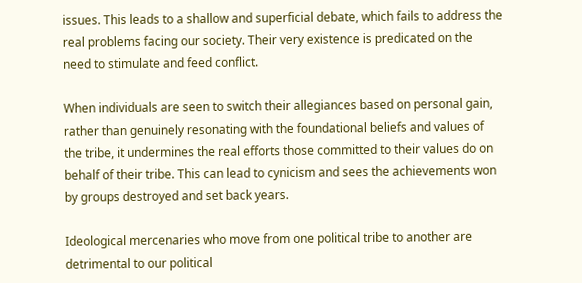issues. This leads to a shallow and superficial debate, which fails to address the real problems facing our society. Their very existence is predicated on the need to stimulate and feed conflict.

When individuals are seen to switch their allegiances based on personal gain, rather than genuinely resonating with the foundational beliefs and values of the tribe, it undermines the real efforts those committed to their values do on behalf of their tribe. This can lead to cynicism and sees the achievements won by groups destroyed and set back years.

Ideological mercenaries who move from one political tribe to another are detrimental to our political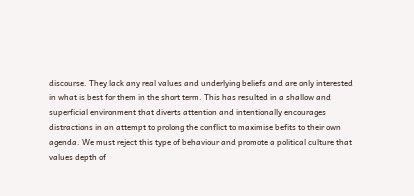discourse. They lack any real values and underlying beliefs and are only interested in what is best for them in the short term. This has resulted in a shallow and superficial environment that diverts attention and intentionally encourages distractions in an attempt to prolong the conflict to maximise befits to their own agenda. We must reject this type of behaviour and promote a political culture that values depth of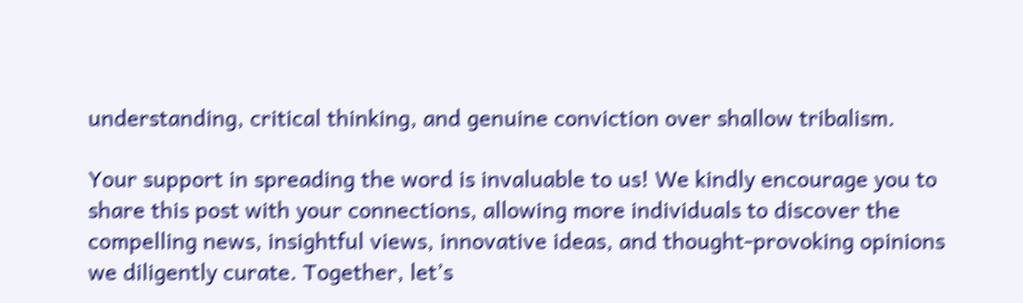understanding, critical thinking, and genuine conviction over shallow tribalism.

Your support in spreading the word is invaluable to us! We kindly encourage you to share this post with your connections, allowing more individuals to discover the compelling news, insightful views, innovative ideas, and thought-provoking opinions we diligently curate. Together, let’s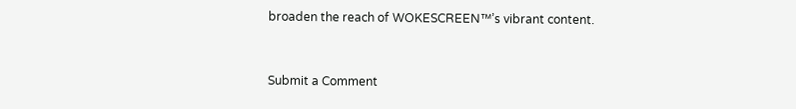broaden the reach of WOKESCREEN™’s vibrant content.


Submit a Comment